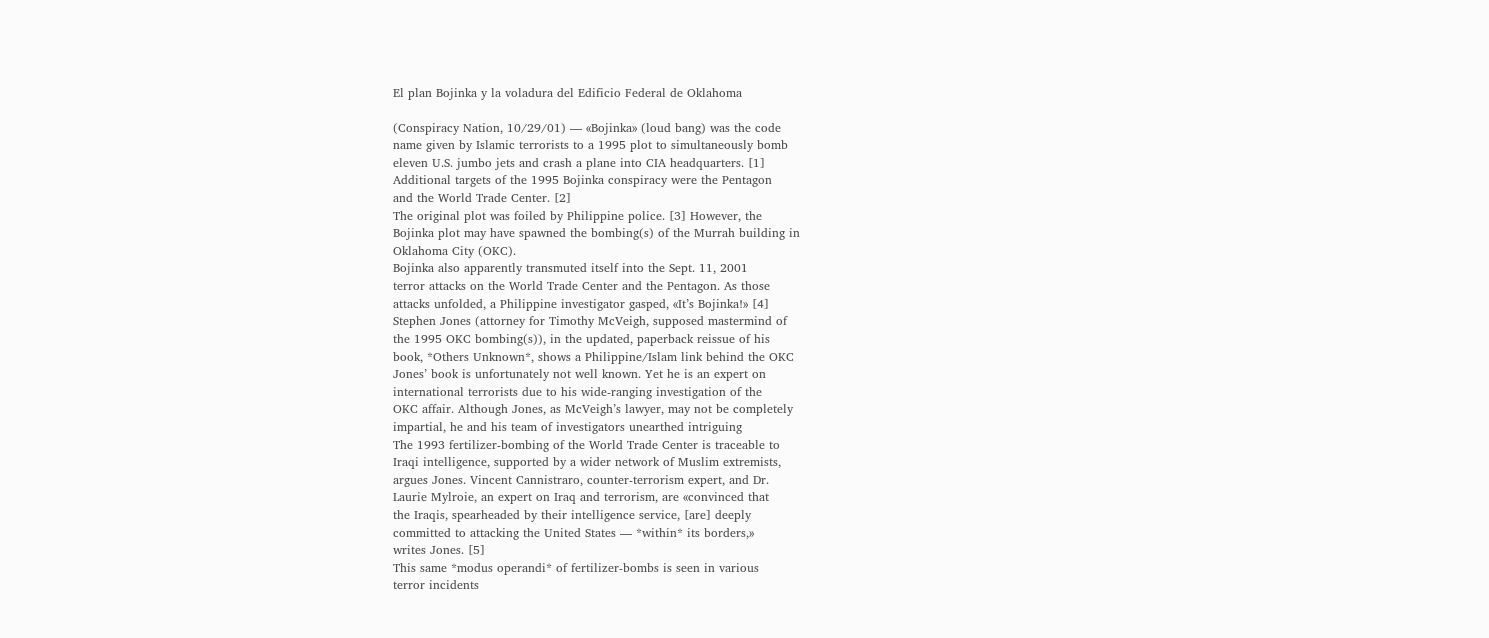El plan Bojinka y la voladura del Edificio Federal de Oklahoma

(Conspiracy Nation, 10/29/01) — «Bojinka» (loud bang) was the code
name given by Islamic terrorists to a 1995 plot to simultaneously bomb
eleven U.S. jumbo jets and crash a plane into CIA headquarters. [1]
Additional targets of the 1995 Bojinka conspiracy were the Pentagon
and the World Trade Center. [2]
The original plot was foiled by Philippine police. [3] However, the
Bojinka plot may have spawned the bombing(s) of the Murrah building in
Oklahoma City (OKC).
Bojinka also apparently transmuted itself into the Sept. 11, 2001
terror attacks on the World Trade Center and the Pentagon. As those
attacks unfolded, a Philippine investigator gasped, «It’s Bojinka!» [4]
Stephen Jones (attorney for Timothy McVeigh, supposed mastermind of
the 1995 OKC bombing(s)), in the updated, paperback reissue of his
book, *Others Unknown*, shows a Philippine/Islam link behind the OKC
Jones’ book is unfortunately not well known. Yet he is an expert on
international terrorists due to his wide-ranging investigation of the
OKC affair. Although Jones, as McVeigh’s lawyer, may not be completely
impartial, he and his team of investigators unearthed intriguing
The 1993 fertilizer-bombing of the World Trade Center is traceable to
Iraqi intelligence, supported by a wider network of Muslim extremists,
argues Jones. Vincent Cannistraro, counter-terrorism expert, and Dr.
Laurie Mylroie, an expert on Iraq and terrorism, are «convinced that
the Iraqis, spearheaded by their intelligence service, [are] deeply
committed to attacking the United States — *within* its borders,»
writes Jones. [5]
This same *modus operandi* of fertilizer-bombs is seen in various
terror incidents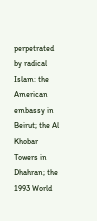perpetrated by radical Islam: the American embassy in
Beirut; the Al Khobar Towers in Dhahran; the 1993 World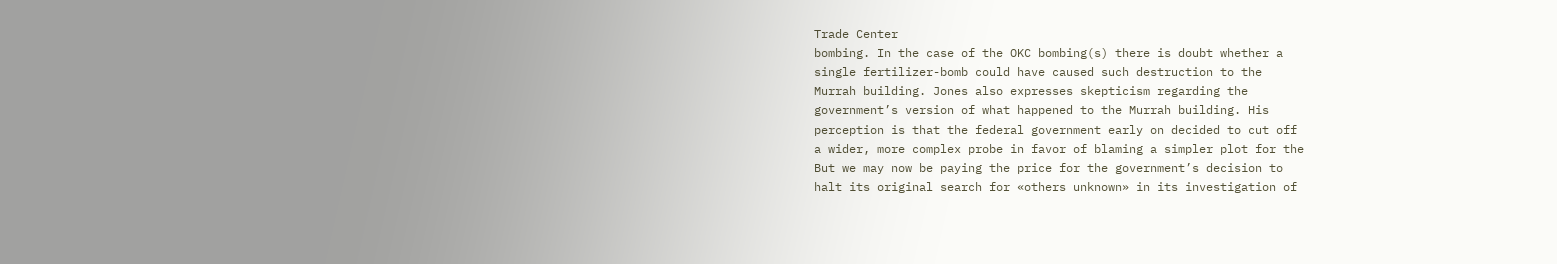Trade Center
bombing. In the case of the OKC bombing(s) there is doubt whether a
single fertilizer-bomb could have caused such destruction to the
Murrah building. Jones also expresses skepticism regarding the
government’s version of what happened to the Murrah building. His
perception is that the federal government early on decided to cut off
a wider, more complex probe in favor of blaming a simpler plot for the
But we may now be paying the price for the government’s decision to
halt its original search for «others unknown» in its investigation of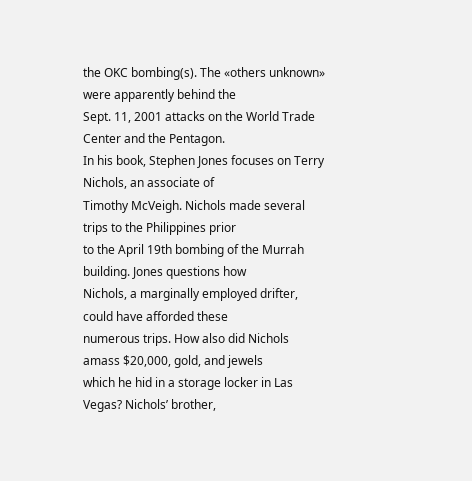the OKC bombing(s). The «others unknown» were apparently behind the
Sept. 11, 2001 attacks on the World Trade Center and the Pentagon.
In his book, Stephen Jones focuses on Terry Nichols, an associate of
Timothy McVeigh. Nichols made several trips to the Philippines prior
to the April 19th bombing of the Murrah building. Jones questions how
Nichols, a marginally employed drifter, could have afforded these
numerous trips. How also did Nichols amass $20,000, gold, and jewels
which he hid in a storage locker in Las Vegas? Nichols’ brother,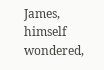James, himself wondered,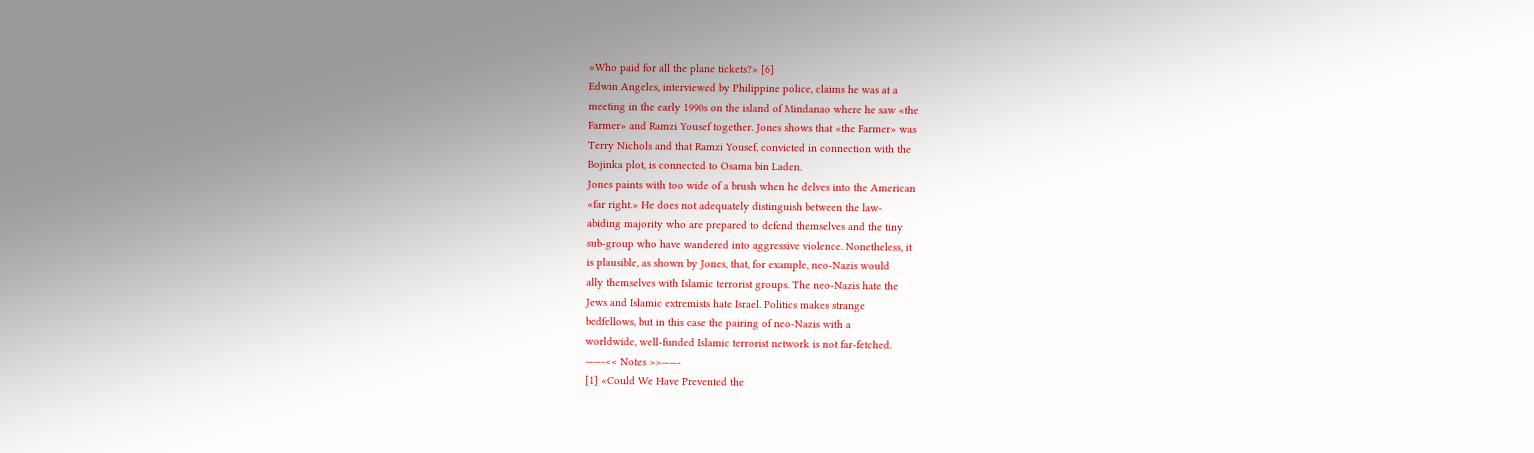«Who paid for all the plane tickets?» [6]
Edwin Angeles, interviewed by Philippine police, claims he was at a
meeting in the early 1990s on the island of Mindanao where he saw «the
Farmer» and Ramzi Yousef together. Jones shows that «the Farmer» was
Terry Nichols and that Ramzi Yousef, convicted in connection with the
Bojinka plot, is connected to Osama bin Laden.
Jones paints with too wide of a brush when he delves into the American
«far right.» He does not adequately distinguish between the law-
abiding majority who are prepared to defend themselves and the tiny
sub-group who have wandered into aggressive violence. Nonetheless, it
is plausible, as shown by Jones, that, for example, neo-Nazis would
ally themselves with Islamic terrorist groups. The neo-Nazis hate the
Jews and Islamic extremists hate Israel. Politics makes strange
bedfellows, but in this case the pairing of neo-Nazis with a
worldwide, well-funded Islamic terrorist network is not far-fetched.
——-<< Notes >>——-
[1] «Could We Have Prevented the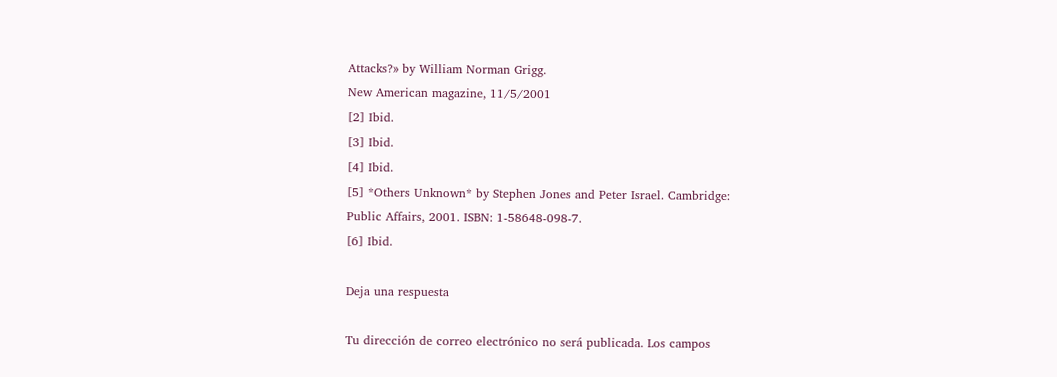Attacks?» by William Norman Grigg.
New American magazine, 11/5/2001
[2] Ibid.
[3] Ibid.
[4] Ibid.
[5] *Others Unknown* by Stephen Jones and Peter Israel. Cambridge:
Public Affairs, 2001. ISBN: 1-58648-098-7.
[6] Ibid.

Deja una respuesta

Tu dirección de correo electrónico no será publicada. Los campos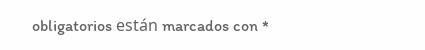obligatorios están marcados con *